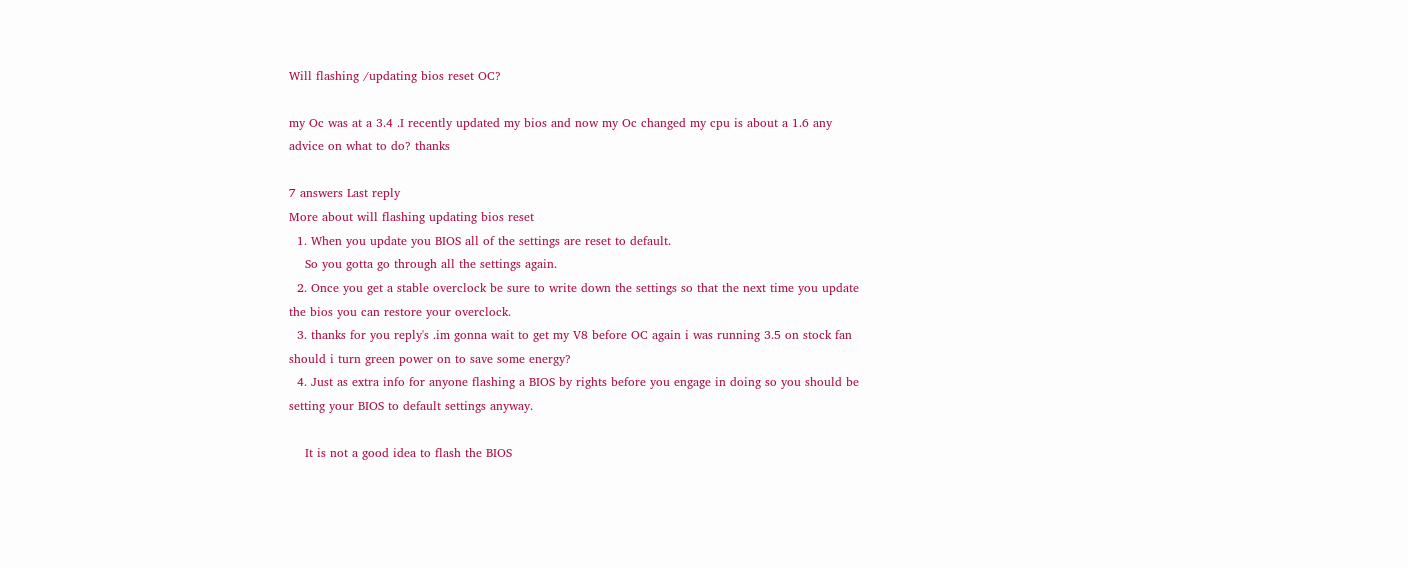Will flashing /updating bios reset OC?

my Oc was at a 3.4 .I recently updated my bios and now my Oc changed my cpu is about a 1.6 any advice on what to do? thanks

7 answers Last reply
More about will flashing updating bios reset
  1. When you update you BIOS all of the settings are reset to default.
    So you gotta go through all the settings again.
  2. Once you get a stable overclock be sure to write down the settings so that the next time you update the bios you can restore your overclock.
  3. thanks for you reply's .im gonna wait to get my V8 before OC again i was running 3.5 on stock fan should i turn green power on to save some energy?
  4. Just as extra info for anyone flashing a BIOS by rights before you engage in doing so you should be setting your BIOS to default settings anyway.

    It is not a good idea to flash the BIOS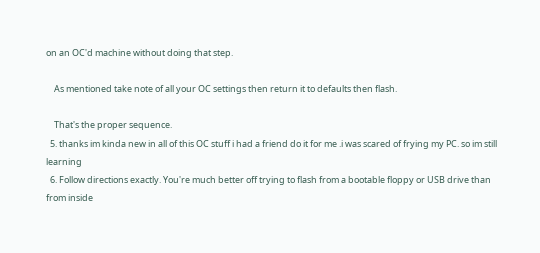on an OC'd machine without doing that step.

    As mentioned take note of all your OC settings then return it to defaults then flash.

    That's the proper sequence.
  5. thanks im kinda new in all of this OC stuff i had a friend do it for me .i was scared of frying my PC. so im still learning
  6. Follow directions exactly. You're much better off trying to flash from a bootable floppy or USB drive than from inside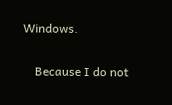Windows.

    Because I do not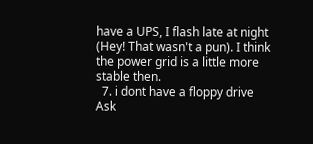have a UPS, I flash late at night (Hey! That wasn't a pun). I think the power grid is a little more stable then.
  7. i dont have a floppy drive
Ask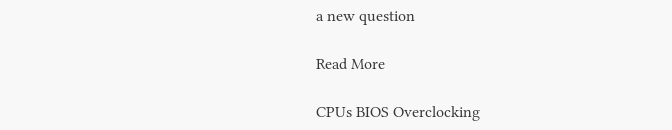a new question

Read More

CPUs BIOS Overclocking